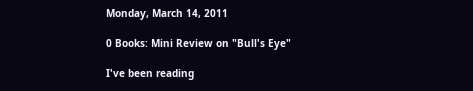Monday, March 14, 2011

0 Books: Mini Review on "Bull's Eye"

I've been reading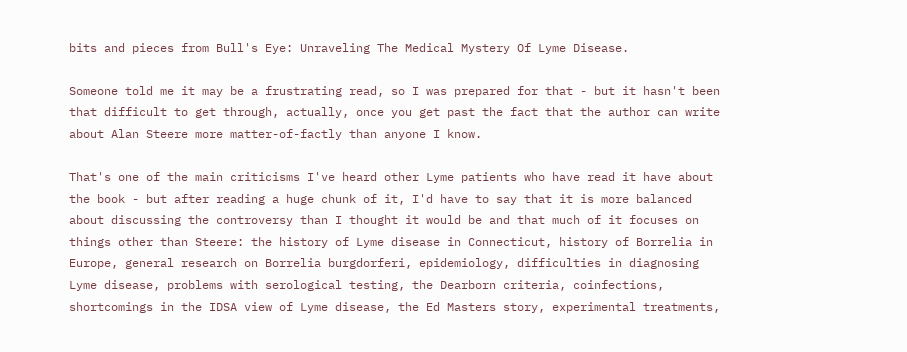bits and pieces from Bull's Eye: Unraveling The Medical Mystery Of Lyme Disease.

Someone told me it may be a frustrating read, so I was prepared for that - but it hasn't been that difficult to get through, actually, once you get past the fact that the author can write about Alan Steere more matter-of-factly than anyone I know.

That's one of the main criticisms I've heard other Lyme patients who have read it have about the book - but after reading a huge chunk of it, I'd have to say that it is more balanced about discussing the controversy than I thought it would be and that much of it focuses on things other than Steere: the history of Lyme disease in Connecticut, history of Borrelia in Europe, general research on Borrelia burgdorferi, epidemiology, difficulties in diagnosing Lyme disease, problems with serological testing, the Dearborn criteria, coinfections, shortcomings in the IDSA view of Lyme disease, the Ed Masters story, experimental treatments,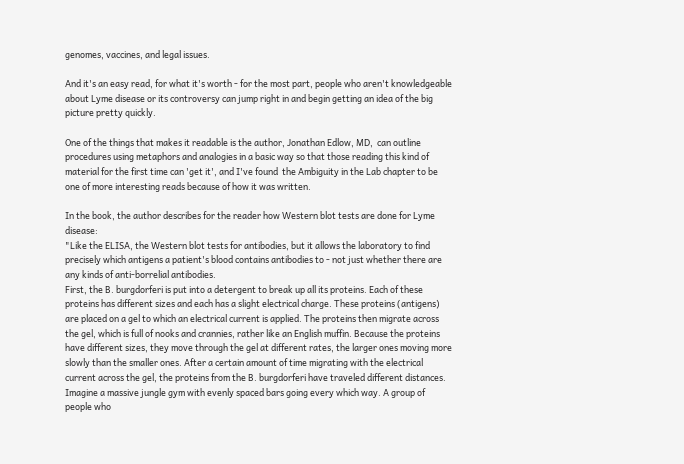genomes, vaccines, and legal issues.

And it's an easy read, for what it's worth - for the most part, people who aren't knowledgeable about Lyme disease or its controversy can jump right in and begin getting an idea of the big picture pretty quickly.

One of the things that makes it readable is the author, Jonathan Edlow, MD,  can outline procedures using metaphors and analogies in a basic way so that those reading this kind of material for the first time can 'get it', and I've found  the Ambiguity in the Lab chapter to be one of more interesting reads because of how it was written.

In the book, the author describes for the reader how Western blot tests are done for Lyme disease:
"Like the ELISA, the Western blot tests for antibodies, but it allows the laboratory to find precisely which antigens a patient's blood contains antibodies to - not just whether there are any kinds of anti-borrelial antibodies.
First, the B. burgdorferi is put into a detergent to break up all its proteins. Each of these proteins has different sizes and each has a slight electrical charge. These proteins (antigens) are placed on a gel to which an electrical current is applied. The proteins then migrate across the gel, which is full of nooks and crannies, rather like an English muffin. Because the proteins have different sizes, they move through the gel at different rates, the larger ones moving more slowly than the smaller ones. After a certain amount of time migrating with the electrical current across the gel, the proteins from the B. burgdorferi have traveled different distances.
Imagine a massive jungle gym with evenly spaced bars going every which way. A group of people who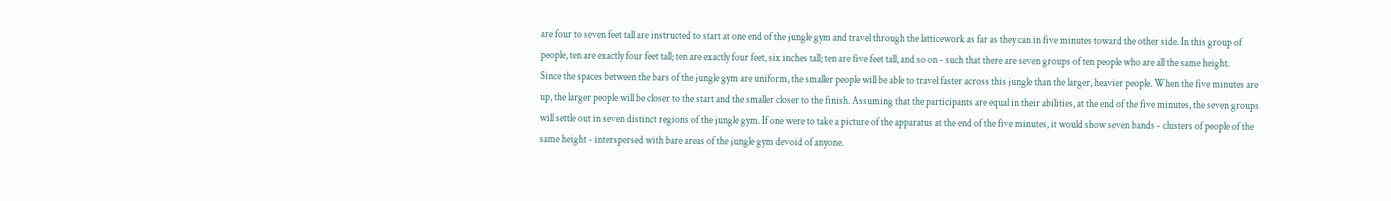are four to seven feet tall are instructed to start at one end of the jungle gym and travel through the latticework as far as they can in five minutes toward the other side. In this group of people, ten are exactly four feet tall; ten are exactly four feet, six inches tall; ten are five feet tall, and so on - such that there are seven groups of ten people who are all the same height.
Since the spaces between the bars of the jungle gym are uniform, the smaller people will be able to travel faster across this jungle than the larger, heavier people. When the five minutes are up, the larger people will be closer to the start and the smaller closer to the finish. Assuming that the participants are equal in their abilities, at the end of the five minutes, the seven groups will settle out in seven distinct regions of the jungle gym. If one were to take a picture of the apparatus at the end of the five minutes, it would show seven bands - clusters of people of the same height - interspersed with bare areas of the jungle gym devoid of anyone.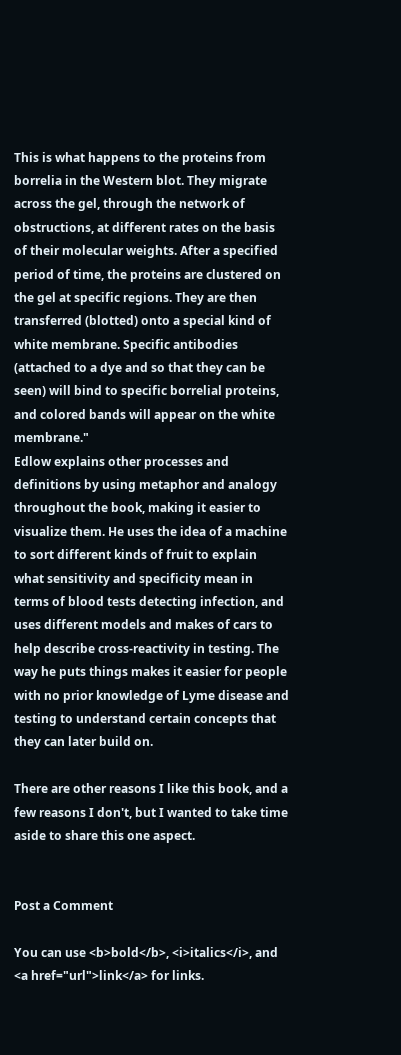This is what happens to the proteins from borrelia in the Western blot. They migrate across the gel, through the network of obstructions, at different rates on the basis of their molecular weights. After a specified period of time, the proteins are clustered on the gel at specific regions. They are then transferred (blotted) onto a special kind of white membrane. Specific antibodies (attached to a dye and so that they can be seen) will bind to specific borrelial proteins, and colored bands will appear on the white membrane."
Edlow explains other processes and definitions by using metaphor and analogy throughout the book, making it easier to visualize them. He uses the idea of a machine to sort different kinds of fruit to explain what sensitivity and specificity mean in terms of blood tests detecting infection, and uses different models and makes of cars to help describe cross-reactivity in testing. The way he puts things makes it easier for people with no prior knowledge of Lyme disease and testing to understand certain concepts that they can later build on.

There are other reasons I like this book, and a few reasons I don't, but I wanted to take time aside to share this one aspect.


Post a Comment

You can use <b>bold</b>, <i>italics</i>, and <a href="url">link</a> for links.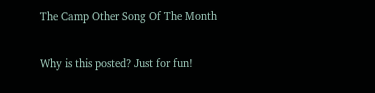The Camp Other Song Of The Month

Why is this posted? Just for fun!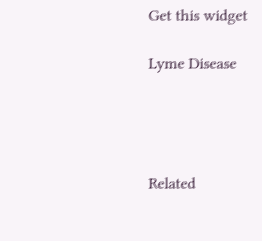Get this widget

Lyme Disease




Related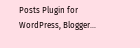Posts Plugin for WordPress, Blogger...